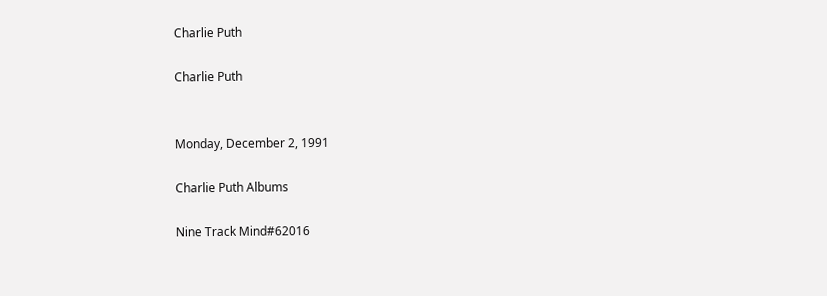Charlie Puth

Charlie Puth


Monday, December 2, 1991

Charlie Puth Albums

Nine Track Mind#62016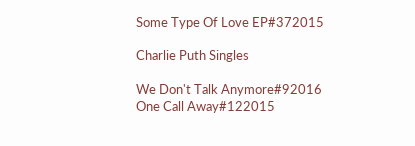Some Type Of Love EP#372015

Charlie Puth Singles

We Don't Talk Anymore#92016
One Call Away#122015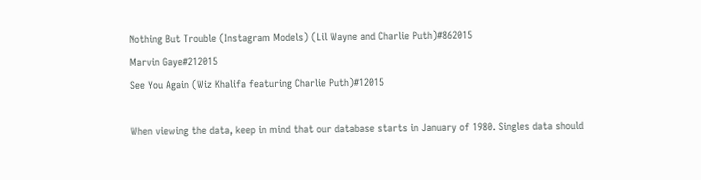Nothing But Trouble (Instagram Models) (Lil Wayne and Charlie Puth)#862015
Marvin Gaye#212015
See You Again (Wiz Khalifa featuring Charlie Puth)#12015

When viewing the data, keep in mind that our database starts in January of 1980. Singles data should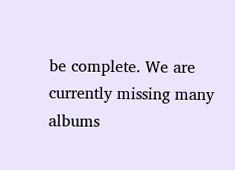be complete. We are currently missing many albums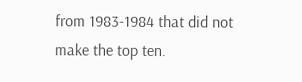from 1983-1984 that did not make the top ten.